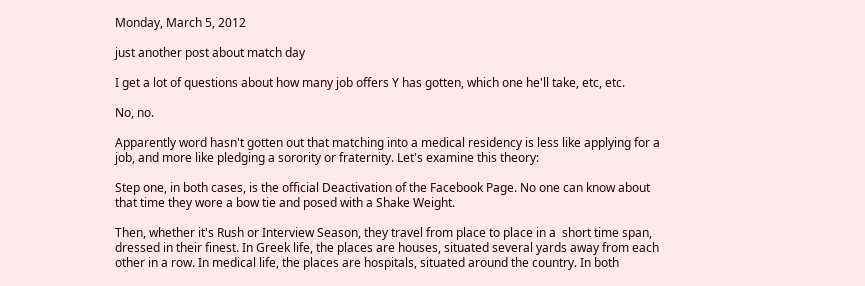Monday, March 5, 2012

just another post about match day

I get a lot of questions about how many job offers Y has gotten, which one he'll take, etc, etc.

No, no.

Apparently word hasn't gotten out that matching into a medical residency is less like applying for a job, and more like pledging a sorority or fraternity. Let's examine this theory:

Step one, in both cases, is the official Deactivation of the Facebook Page. No one can know about that time they wore a bow tie and posed with a Shake Weight.

Then, whether it's Rush or Interview Season, they travel from place to place in a  short time span, dressed in their finest. In Greek life, the places are houses, situated several yards away from each other in a row. In medical life, the places are hospitals, situated around the country. In both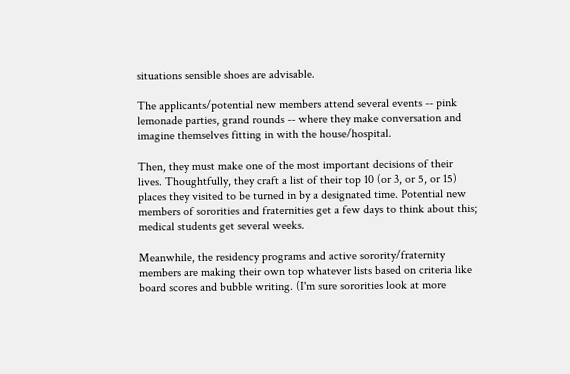situations sensible shoes are advisable.

The applicants/potential new members attend several events -- pink lemonade parties, grand rounds -- where they make conversation and imagine themselves fitting in with the house/hospital.

Then, they must make one of the most important decisions of their lives. Thoughtfully, they craft a list of their top 10 (or 3, or 5, or 15) places they visited to be turned in by a designated time. Potential new members of sororities and fraternities get a few days to think about this; medical students get several weeks.

Meanwhile, the residency programs and active sorority/fraternity members are making their own top whatever lists based on criteria like board scores and bubble writing. (I'm sure sororities look at more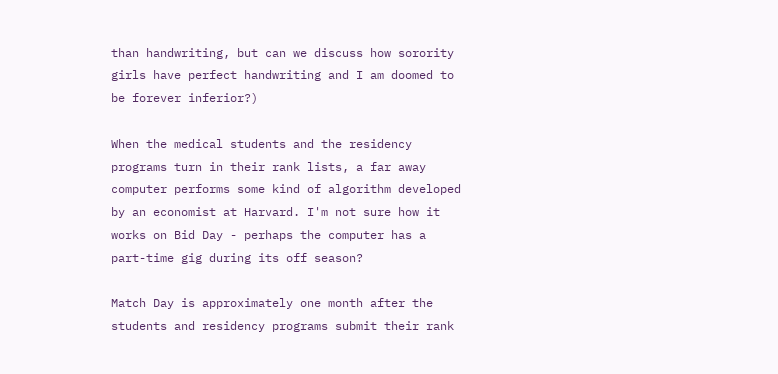than handwriting, but can we discuss how sorority girls have perfect handwriting and I am doomed to be forever inferior?)

When the medical students and the residency programs turn in their rank lists, a far away computer performs some kind of algorithm developed by an economist at Harvard. I'm not sure how it works on Bid Day - perhaps the computer has a part-time gig during its off season?

Match Day is approximately one month after the students and residency programs submit their rank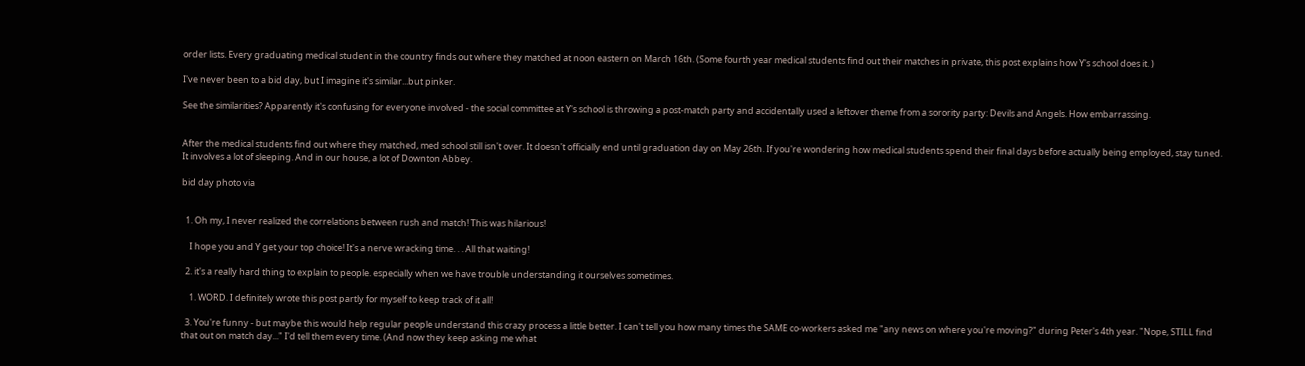order lists. Every graduating medical student in the country finds out where they matched at noon eastern on March 16th. (Some fourth year medical students find out their matches in private, this post explains how Y's school does it. )

I've never been to a bid day, but I imagine it's similar...but pinker.

See the similarities? Apparently it's confusing for everyone involved - the social committee at Y's school is throwing a post-match party and accidentally used a leftover theme from a sorority party: Devils and Angels. How embarrassing.


After the medical students find out where they matched, med school still isn't over. It doesn't officially end until graduation day on May 26th. If you're wondering how medical students spend their final days before actually being employed, stay tuned. It involves a lot of sleeping. And in our house, a lot of Downton Abbey.

bid day photo via


  1. Oh my, I never realized the correlations between rush and match! This was hilarious!

    I hope you and Y get your top choice! It's a nerve wracking time. . . All that waiting!

  2. it's a really hard thing to explain to people. especially when we have trouble understanding it ourselves sometimes.

    1. WORD. I definitely wrote this post partly for myself to keep track of it all!

  3. You're funny - but maybe this would help regular people understand this crazy process a little better. I can't tell you how many times the SAME co-workers asked me "any news on where you're moving?" during Peter's 4th year. "Nope, STILL find that out on match day..." I'd tell them every time. (And now they keep asking me what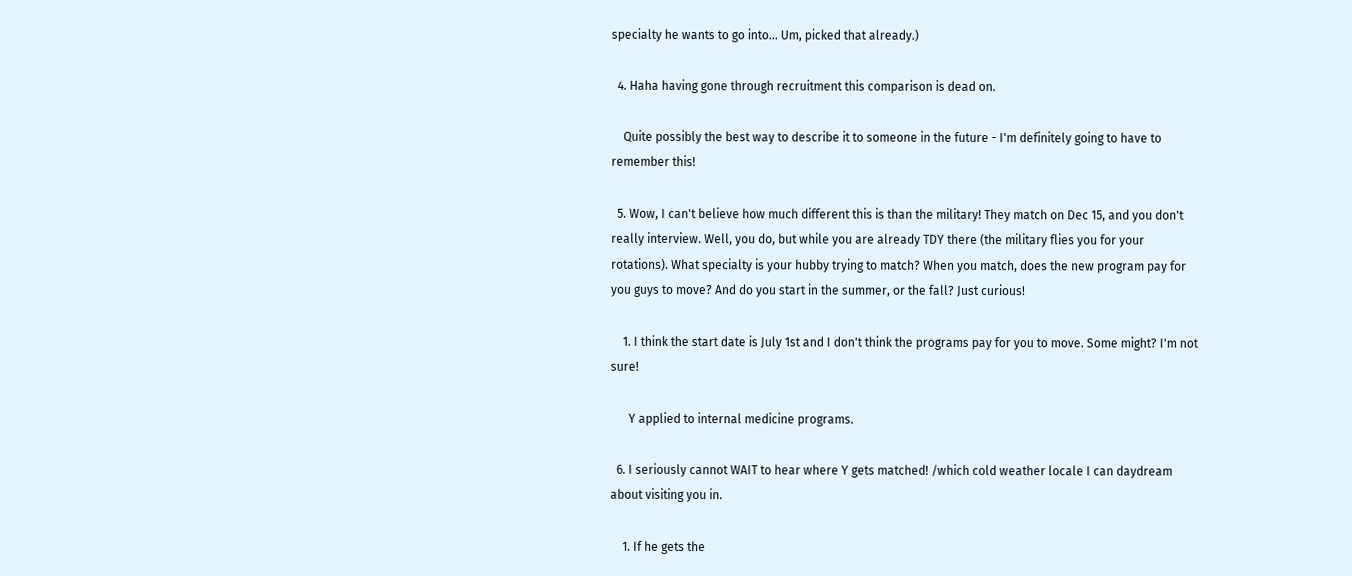specialty he wants to go into... Um, picked that already.)

  4. Haha having gone through recruitment this comparison is dead on.

    Quite possibly the best way to describe it to someone in the future - I'm definitely going to have to remember this!

  5. Wow, I can't believe how much different this is than the military! They match on Dec 15, and you don't really interview. Well, you do, but while you are already TDY there (the military flies you for your rotations). What specialty is your hubby trying to match? When you match, does the new program pay for you guys to move? And do you start in the summer, or the fall? Just curious!

    1. I think the start date is July 1st and I don't think the programs pay for you to move. Some might? I'm not sure!

      Y applied to internal medicine programs.

  6. I seriously cannot WAIT to hear where Y gets matched! /which cold weather locale I can daydream about visiting you in.

    1. If he gets the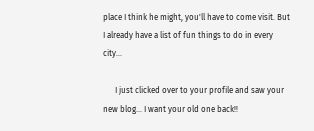place I think he might, you'll have to come visit. But I already have a list of fun things to do in every city...

      I just clicked over to your profile and saw your new blog... I want your old one back!!